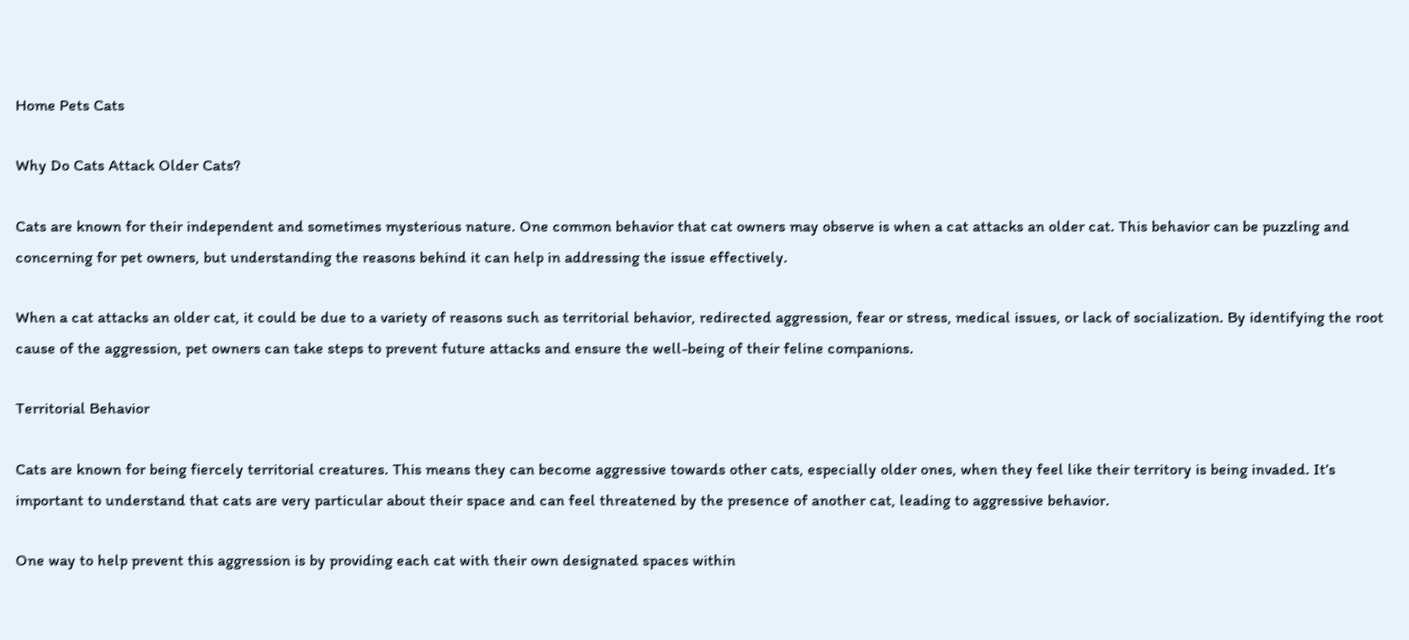Home Pets Cats

Why Do Cats Attack Older Cats?

Cats are known for their independent and sometimes mysterious nature. One common behavior that cat owners may observe is when a cat attacks an older cat. This behavior can be puzzling and concerning for pet owners, but understanding the reasons behind it can help in addressing the issue effectively.

When a cat attacks an older cat, it could be due to a variety of reasons such as territorial behavior, redirected aggression, fear or stress, medical issues, or lack of socialization. By identifying the root cause of the aggression, pet owners can take steps to prevent future attacks and ensure the well-being of their feline companions.

Territorial Behavior

Cats are known for being fiercely territorial creatures. This means they can become aggressive towards other cats, especially older ones, when they feel like their territory is being invaded. It’s important to understand that cats are very particular about their space and can feel threatened by the presence of another cat, leading to aggressive behavior.

One way to help prevent this aggression is by providing each cat with their own designated spaces within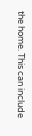the home. This can include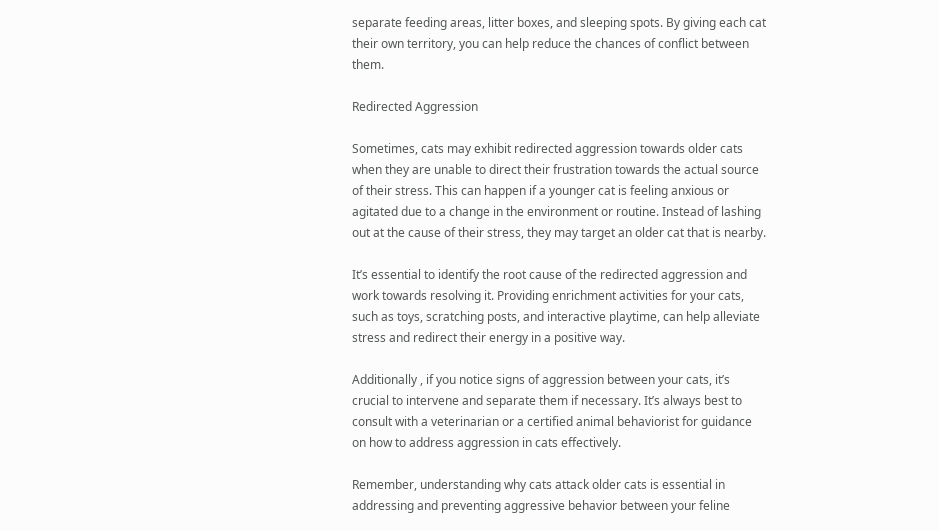separate feeding areas, litter boxes, and sleeping spots. By giving each cat their own territory, you can help reduce the chances of conflict between them.

Redirected Aggression

Sometimes, cats may exhibit redirected aggression towards older cats when they are unable to direct their frustration towards the actual source of their stress. This can happen if a younger cat is feeling anxious or agitated due to a change in the environment or routine. Instead of lashing out at the cause of their stress, they may target an older cat that is nearby.

It’s essential to identify the root cause of the redirected aggression and work towards resolving it. Providing enrichment activities for your cats, such as toys, scratching posts, and interactive playtime, can help alleviate stress and redirect their energy in a positive way.

Additionally , if you notice signs of aggression between your cats, it’s crucial to intervene and separate them if necessary. It’s always best to consult with a veterinarian or a certified animal behaviorist for guidance on how to address aggression in cats effectively.

Remember, understanding why cats attack older cats is essential in addressing and preventing aggressive behavior between your feline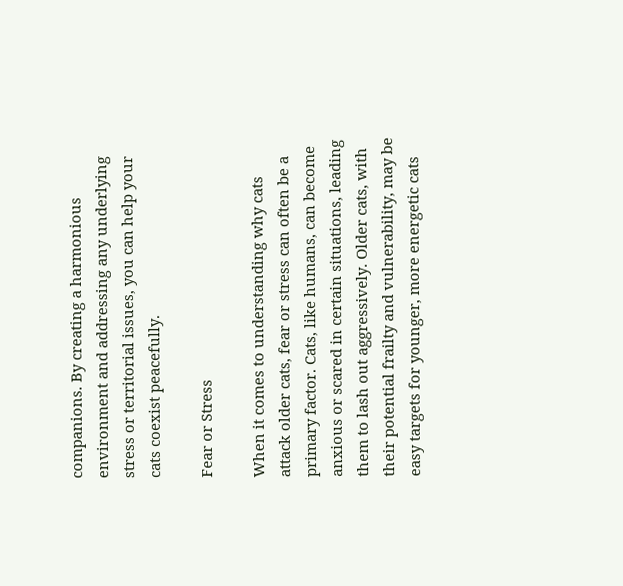companions. By creating a harmonious environment and addressing any underlying stress or territorial issues, you can help your cats coexist peacefully.

Fear or Stress

When it comes to understanding why cats attack older cats, fear or stress can often be a primary factor. Cats, like humans, can become anxious or scared in certain situations, leading them to lash out aggressively. Older cats, with their potential frailty and vulnerability, may be easy targets for younger, more energetic cats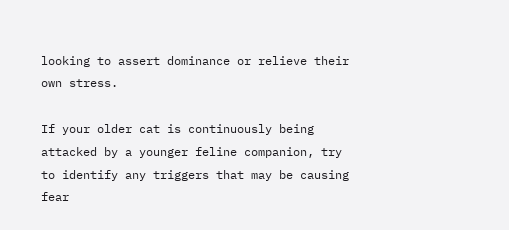looking to assert dominance or relieve their own stress.

If your older cat is continuously being attacked by a younger feline companion, try to identify any triggers that may be causing fear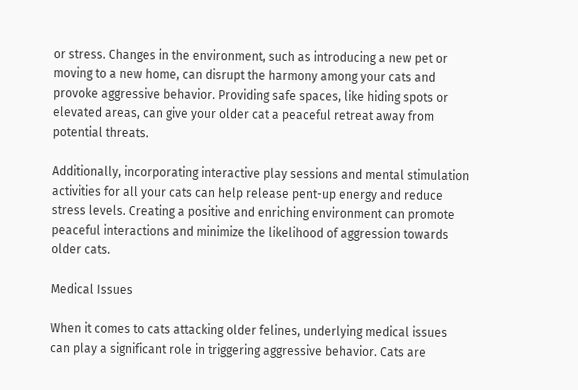or stress. Changes in the environment, such as introducing a new pet or moving to a new home, can disrupt the harmony among your cats and provoke aggressive behavior. Providing safe spaces, like hiding spots or elevated areas, can give your older cat a peaceful retreat away from potential threats.

Additionally, incorporating interactive play sessions and mental stimulation activities for all your cats can help release pent-up energy and reduce stress levels. Creating a positive and enriching environment can promote peaceful interactions and minimize the likelihood of aggression towards older cats.

Medical Issues

When it comes to cats attacking older felines, underlying medical issues can play a significant role in triggering aggressive behavior. Cats are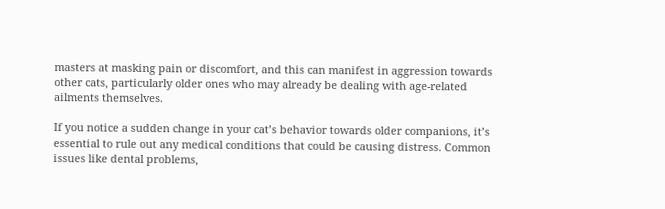masters at masking pain or discomfort, and this can manifest in aggression towards other cats, particularly older ones who may already be dealing with age-related ailments themselves.

If you notice a sudden change in your cat’s behavior towards older companions, it’s essential to rule out any medical conditions that could be causing distress. Common issues like dental problems,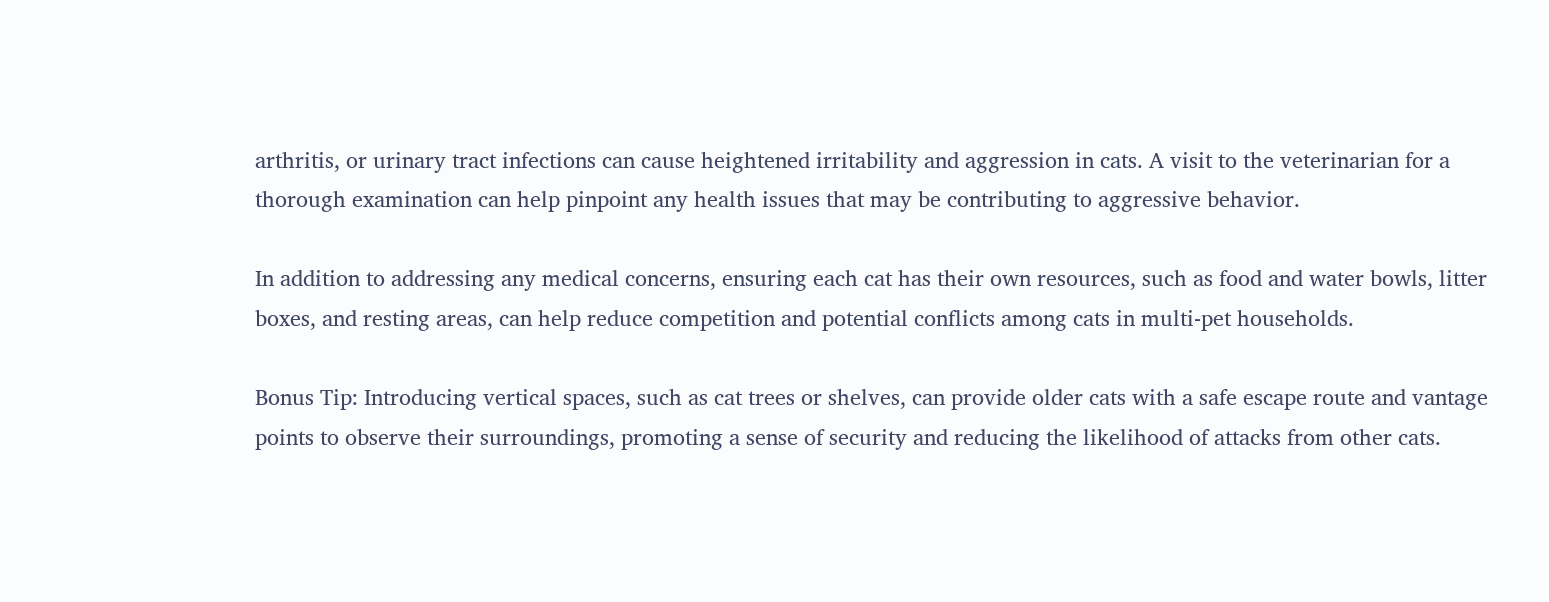arthritis, or urinary tract infections can cause heightened irritability and aggression in cats. A visit to the veterinarian for a thorough examination can help pinpoint any health issues that may be contributing to aggressive behavior.

In addition to addressing any medical concerns, ensuring each cat has their own resources, such as food and water bowls, litter boxes, and resting areas, can help reduce competition and potential conflicts among cats in multi-pet households.

Bonus Tip: Introducing vertical spaces, such as cat trees or shelves, can provide older cats with a safe escape route and vantage points to observe their surroundings, promoting a sense of security and reducing the likelihood of attacks from other cats.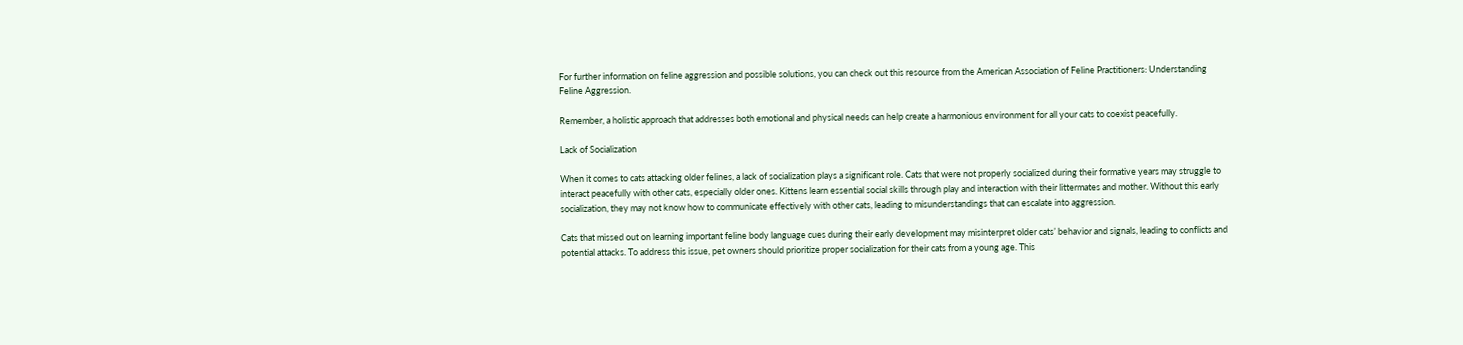For further information on feline aggression and possible solutions, you can check out this resource from the American Association of Feline Practitioners: Understanding Feline Aggression.

Remember, a holistic approach that addresses both emotional and physical needs can help create a harmonious environment for all your cats to coexist peacefully.

Lack of Socialization

When it comes to cats attacking older felines, a lack of socialization plays a significant role. Cats that were not properly socialized during their formative years may struggle to interact peacefully with other cats, especially older ones. Kittens learn essential social skills through play and interaction with their littermates and mother. Without this early socialization, they may not know how to communicate effectively with other cats, leading to misunderstandings that can escalate into aggression.

Cats that missed out on learning important feline body language cues during their early development may misinterpret older cats’ behavior and signals, leading to conflicts and potential attacks. To address this issue, pet owners should prioritize proper socialization for their cats from a young age. This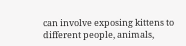can involve exposing kittens to different people, animals,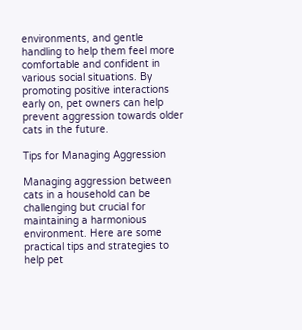environments, and gentle handling to help them feel more comfortable and confident in various social situations. By promoting positive interactions early on, pet owners can help prevent aggression towards older cats in the future.

Tips for Managing Aggression

Managing aggression between cats in a household can be challenging but crucial for maintaining a harmonious environment. Here are some practical tips and strategies to help pet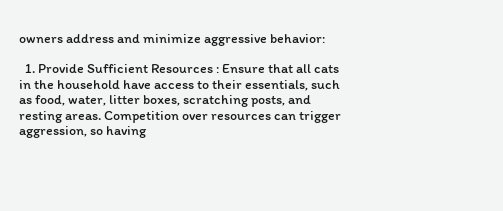owners address and minimize aggressive behavior:

  1. Provide Sufficient Resources : Ensure that all cats in the household have access to their essentials, such as food, water, litter boxes, scratching posts, and resting areas. Competition over resources can trigger aggression, so having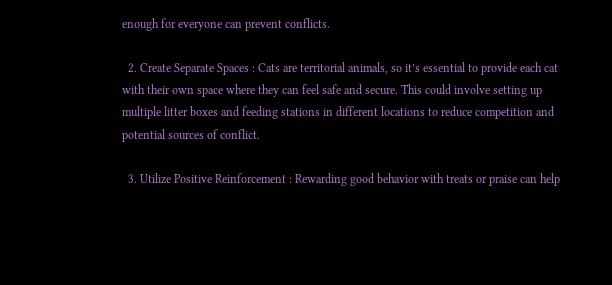enough for everyone can prevent conflicts.

  2. Create Separate Spaces : Cats are territorial animals, so it’s essential to provide each cat with their own space where they can feel safe and secure. This could involve setting up multiple litter boxes and feeding stations in different locations to reduce competition and potential sources of conflict.

  3. Utilize Positive Reinforcement : Rewarding good behavior with treats or praise can help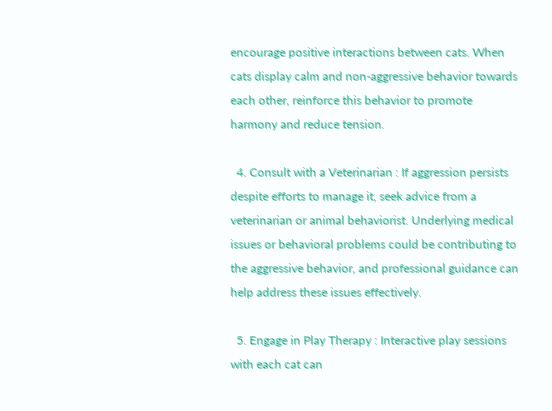encourage positive interactions between cats. When cats display calm and non-aggressive behavior towards each other, reinforce this behavior to promote harmony and reduce tension.

  4. Consult with a Veterinarian : If aggression persists despite efforts to manage it, seek advice from a veterinarian or animal behaviorist. Underlying medical issues or behavioral problems could be contributing to the aggressive behavior, and professional guidance can help address these issues effectively.

  5. Engage in Play Therapy : Interactive play sessions with each cat can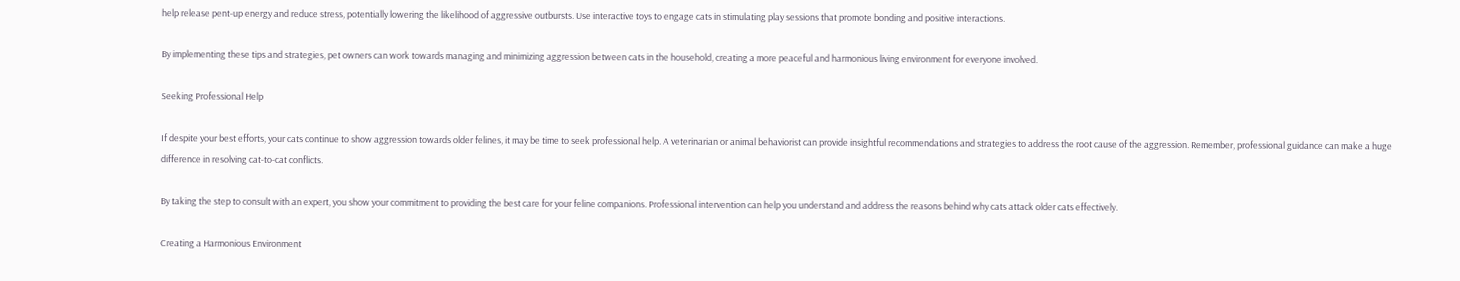help release pent-up energy and reduce stress, potentially lowering the likelihood of aggressive outbursts. Use interactive toys to engage cats in stimulating play sessions that promote bonding and positive interactions.

By implementing these tips and strategies, pet owners can work towards managing and minimizing aggression between cats in the household, creating a more peaceful and harmonious living environment for everyone involved.

Seeking Professional Help

If despite your best efforts, your cats continue to show aggression towards older felines, it may be time to seek professional help. A veterinarian or animal behaviorist can provide insightful recommendations and strategies to address the root cause of the aggression. Remember, professional guidance can make a huge difference in resolving cat-to-cat conflicts.

By taking the step to consult with an expert, you show your commitment to providing the best care for your feline companions. Professional intervention can help you understand and address the reasons behind why cats attack older cats effectively.

Creating a Harmonious Environment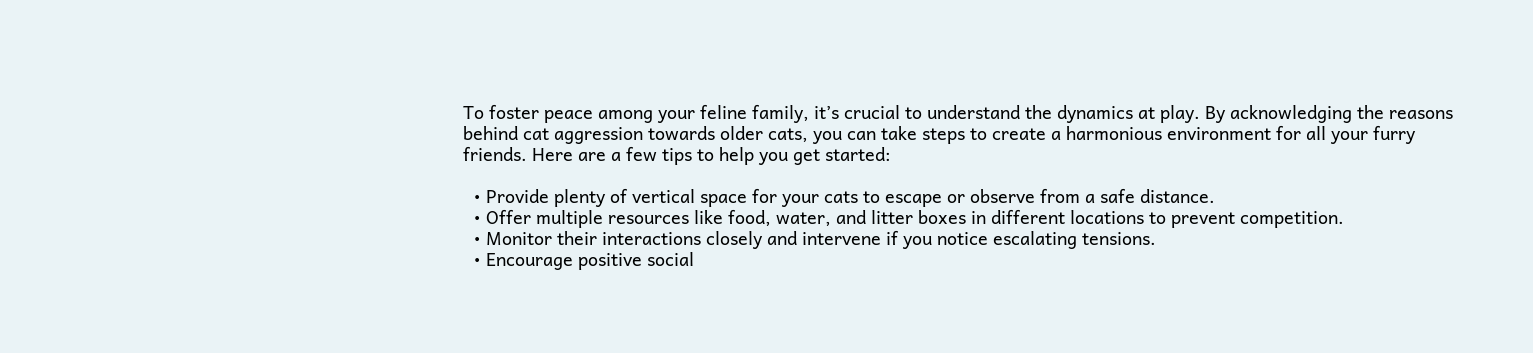To foster peace among your feline family, it’s crucial to understand the dynamics at play. By acknowledging the reasons behind cat aggression towards older cats, you can take steps to create a harmonious environment for all your furry friends. Here are a few tips to help you get started:

  • Provide plenty of vertical space for your cats to escape or observe from a safe distance.
  • Offer multiple resources like food, water, and litter boxes in different locations to prevent competition.
  • Monitor their interactions closely and intervene if you notice escalating tensions.
  • Encourage positive social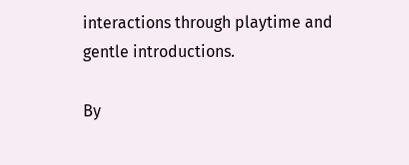interactions through playtime and gentle introductions.

By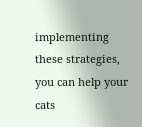implementing these strategies, you can help your cats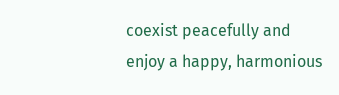coexist peacefully and enjoy a happy, harmonious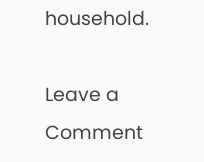household.

Leave a Comment